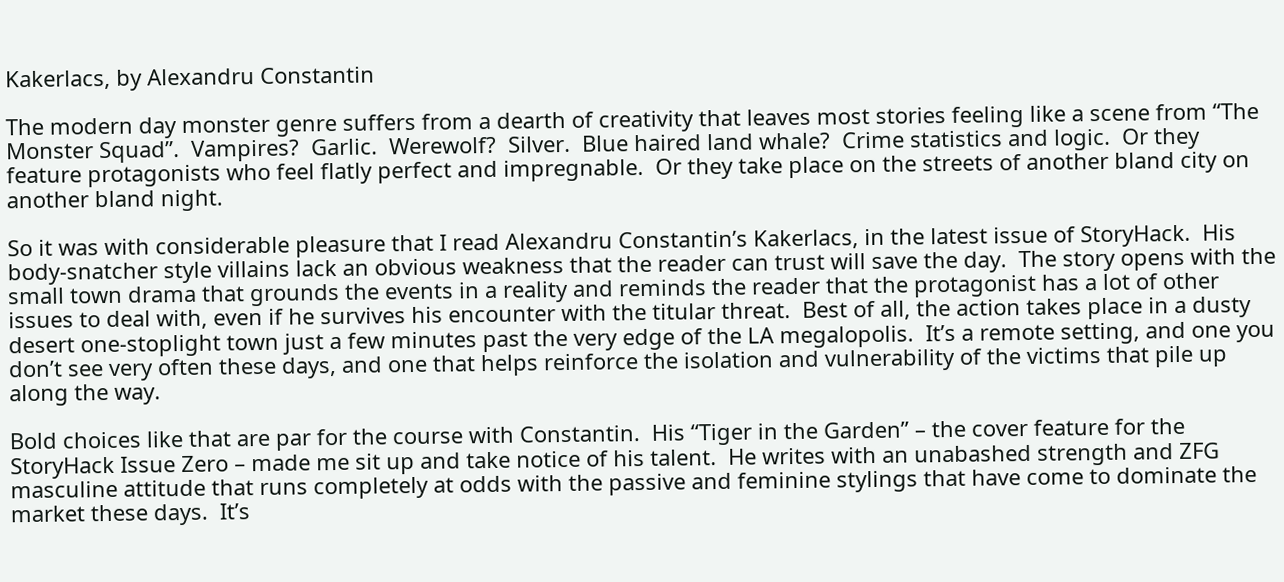Kakerlacs, by Alexandru Constantin

The modern day monster genre suffers from a dearth of creativity that leaves most stories feeling like a scene from “The Monster Squad”.  Vampires?  Garlic.  Werewolf?  Silver.  Blue haired land whale?  Crime statistics and logic.  Or they feature protagonists who feel flatly perfect and impregnable.  Or they take place on the streets of another bland city on another bland night.

So it was with considerable pleasure that I read Alexandru Constantin’s Kakerlacs, in the latest issue of StoryHack.  His body-snatcher style villains lack an obvious weakness that the reader can trust will save the day.  The story opens with the small town drama that grounds the events in a reality and reminds the reader that the protagonist has a lot of other issues to deal with, even if he survives his encounter with the titular threat.  Best of all, the action takes place in a dusty desert one-stoplight town just a few minutes past the very edge of the LA megalopolis.  It’s a remote setting, and one you don’t see very often these days, and one that helps reinforce the isolation and vulnerability of the victims that pile up along the way.

Bold choices like that are par for the course with Constantin.  His “Tiger in the Garden” – the cover feature for the StoryHack Issue Zero – made me sit up and take notice of his talent.  He writes with an unabashed strength and ZFG masculine attitude that runs completely at odds with the passive and feminine stylings that have come to dominate the market these days.  It’s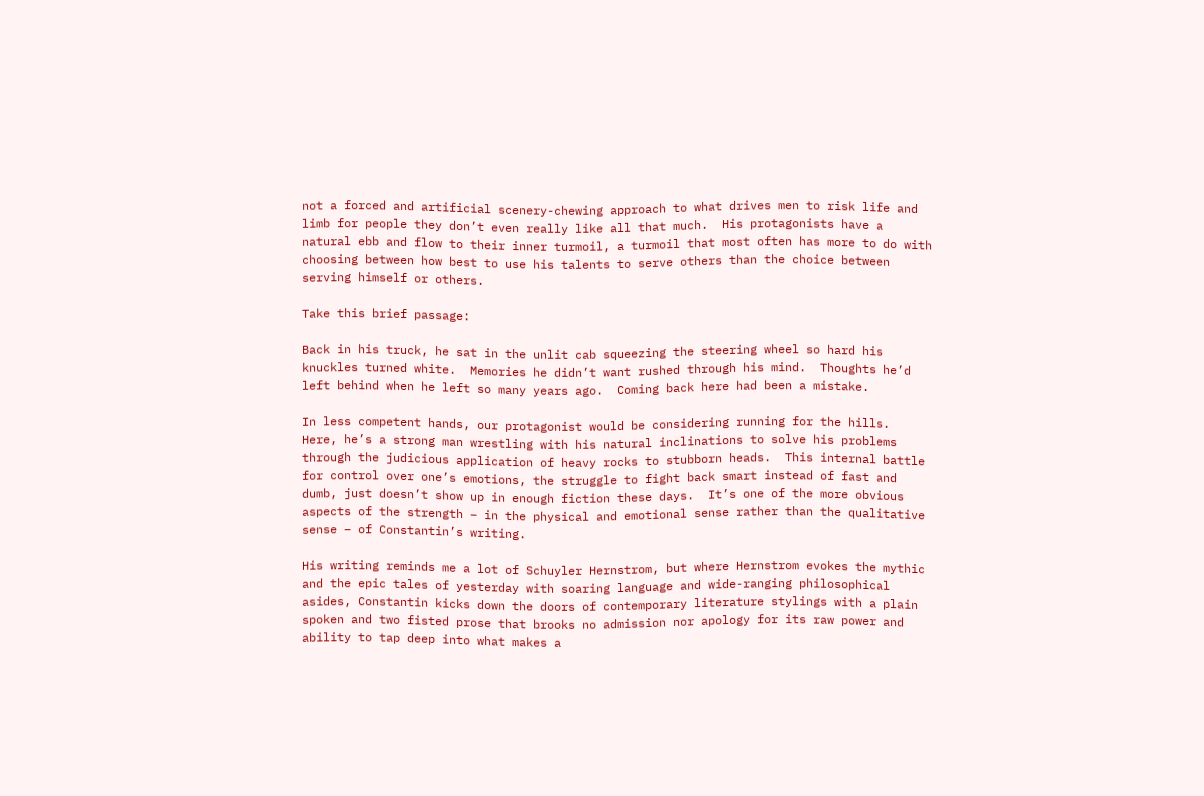not a forced and artificial scenery-chewing approach to what drives men to risk life and limb for people they don’t even really like all that much.  His protagonists have a natural ebb and flow to their inner turmoil, a turmoil that most often has more to do with choosing between how best to use his talents to serve others than the choice between serving himself or others.

Take this brief passage:

Back in his truck, he sat in the unlit cab squeezing the steering wheel so hard his knuckles turned white.  Memories he didn’t want rushed through his mind.  Thoughts he’d left behind when he left so many years ago.  Coming back here had been a mistake.

In less competent hands, our protagonist would be considering running for the hills.  Here, he’s a strong man wrestling with his natural inclinations to solve his problems through the judicious application of heavy rocks to stubborn heads.  This internal battle for control over one’s emotions, the struggle to fight back smart instead of fast and dumb, just doesn’t show up in enough fiction these days.  It’s one of the more obvious aspects of the strength – in the physical and emotional sense rather than the qualitative sense – of Constantin’s writing.

His writing reminds me a lot of Schuyler Hernstrom, but where Hernstrom evokes the mythic and the epic tales of yesterday with soaring language and wide-ranging philosophical asides, Constantin kicks down the doors of contemporary literature stylings with a plain spoken and two fisted prose that brooks no admission nor apology for its raw power and ability to tap deep into what makes a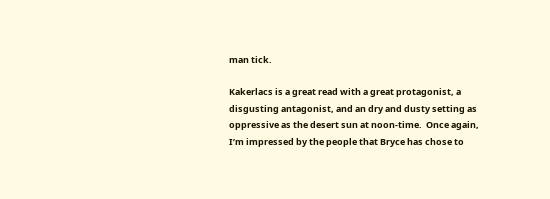man tick.

Kakerlacs is a great read with a great protagonist, a disgusting antagonist, and an dry and dusty setting as oppressive as the desert sun at noon-time.  Once again, I’m impressed by the people that Bryce has chose to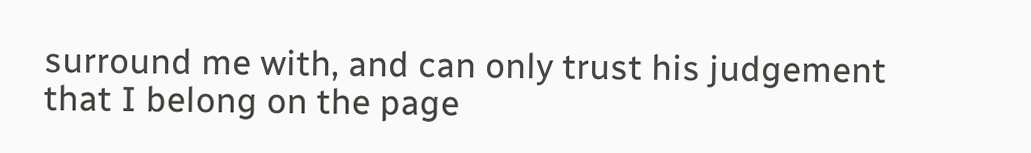surround me with, and can only trust his judgement that I belong on the page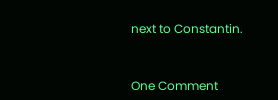next to Constantin.


One Comment